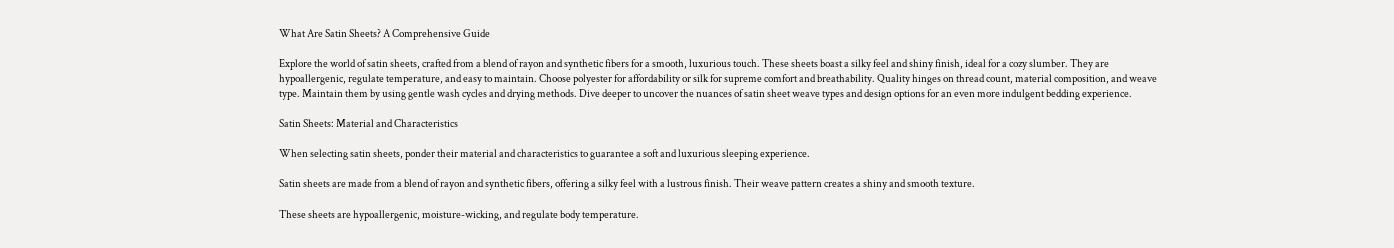What Are Satin Sheets? A Comprehensive Guide

Explore the world of satin sheets, crafted from a blend of rayon and synthetic fibers for a smooth, luxurious touch. These sheets boast a silky feel and shiny finish, ideal for a cozy slumber. They are hypoallergenic, regulate temperature, and easy to maintain. Choose polyester for affordability or silk for supreme comfort and breathability. Quality hinges on thread count, material composition, and weave type. Maintain them by using gentle wash cycles and drying methods. Dive deeper to uncover the nuances of satin sheet weave types and design options for an even more indulgent bedding experience.

Satin Sheets: Material and Characteristics

When selecting satin sheets, ponder their material and characteristics to guarantee a soft and luxurious sleeping experience.

Satin sheets are made from a blend of rayon and synthetic fibers, offering a silky feel with a lustrous finish. Their weave pattern creates a shiny and smooth texture.

These sheets are hypoallergenic, moisture-wicking, and regulate body temperature.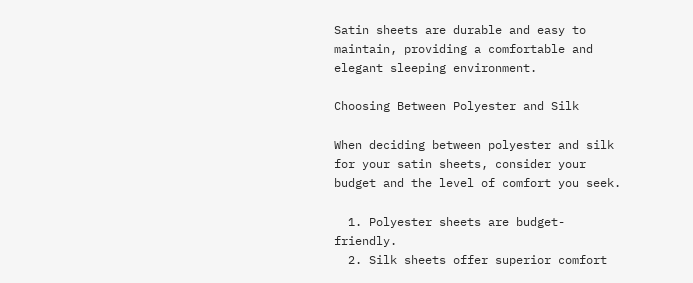Satin sheets are durable and easy to maintain, providing a comfortable and elegant sleeping environment.

Choosing Between Polyester and Silk

When deciding between polyester and silk for your satin sheets, consider your budget and the level of comfort you seek.

  1. Polyester sheets are budget-friendly.
  2. Silk sheets offer superior comfort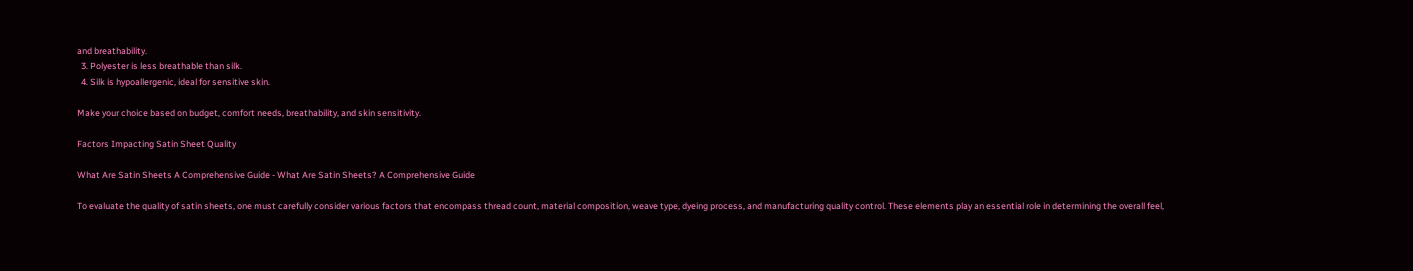and breathability.
  3. Polyester is less breathable than silk.
  4. Silk is hypoallergenic, ideal for sensitive skin.

Make your choice based on budget, comfort needs, breathability, and skin sensitivity.

Factors Impacting Satin Sheet Quality

What Are Satin Sheets A Comprehensive Guide - What Are Satin Sheets? A Comprehensive Guide

To evaluate the quality of satin sheets, one must carefully consider various factors that encompass thread count, material composition, weave type, dyeing process, and manufacturing quality control. These elements play an essential role in determining the overall feel,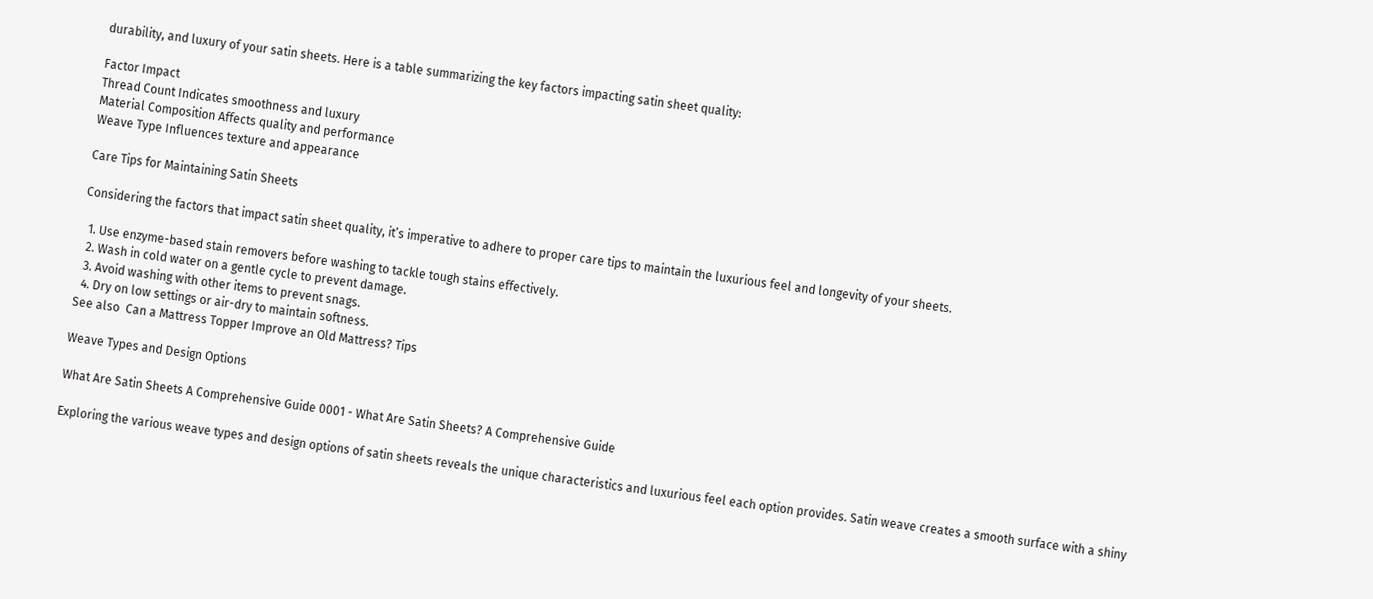durability, and luxury of your satin sheets. Here is a table summarizing the key factors impacting satin sheet quality:

Factor Impact
Thread Count Indicates smoothness and luxury
Material Composition Affects quality and performance
Weave Type Influences texture and appearance

Care Tips for Maintaining Satin Sheets

Considering the factors that impact satin sheet quality, it’s imperative to adhere to proper care tips to maintain the luxurious feel and longevity of your sheets.

  1. Use enzyme-based stain removers before washing to tackle tough stains effectively.
  2. Wash in cold water on a gentle cycle to prevent damage.
  3. Avoid washing with other items to prevent snags.
  4. Dry on low settings or air-dry to maintain softness.
See also  Can a Mattress Topper Improve an Old Mattress? Tips

Weave Types and Design Options

What Are Satin Sheets A Comprehensive Guide 0001 - What Are Satin Sheets? A Comprehensive Guide

Exploring the various weave types and design options of satin sheets reveals the unique characteristics and luxurious feel each option provides. Satin weave creates a smooth surface with a shiny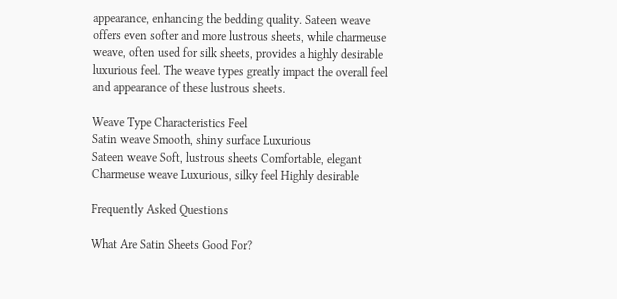appearance, enhancing the bedding quality. Sateen weave offers even softer and more lustrous sheets, while charmeuse weave, often used for silk sheets, provides a highly desirable luxurious feel. The weave types greatly impact the overall feel and appearance of these lustrous sheets.

Weave Type Characteristics Feel
Satin weave Smooth, shiny surface Luxurious
Sateen weave Soft, lustrous sheets Comfortable, elegant
Charmeuse weave Luxurious, silky feel Highly desirable

Frequently Asked Questions

What Are Satin Sheets Good For?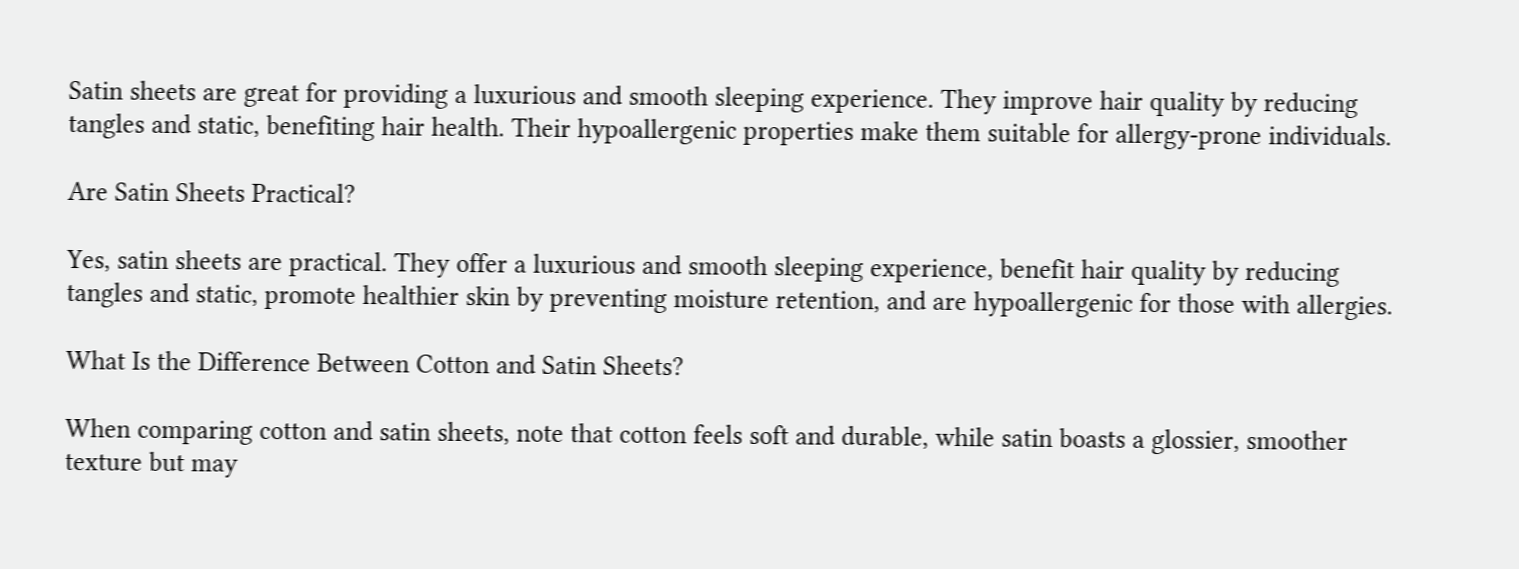Satin sheets are great for providing a luxurious and smooth sleeping experience. They improve hair quality by reducing tangles and static, benefiting hair health. Their hypoallergenic properties make them suitable for allergy-prone individuals.

Are Satin Sheets Practical?

Yes, satin sheets are practical. They offer a luxurious and smooth sleeping experience, benefit hair quality by reducing tangles and static, promote healthier skin by preventing moisture retention, and are hypoallergenic for those with allergies.

What Is the Difference Between Cotton and Satin Sheets?

When comparing cotton and satin sheets, note that cotton feels soft and durable, while satin boasts a glossier, smoother texture but may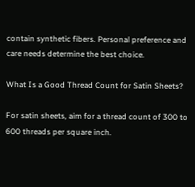contain synthetic fibers. Personal preference and care needs determine the best choice.

What Is a Good Thread Count for Satin Sheets?

For satin sheets, aim for a thread count of 300 to 600 threads per square inch.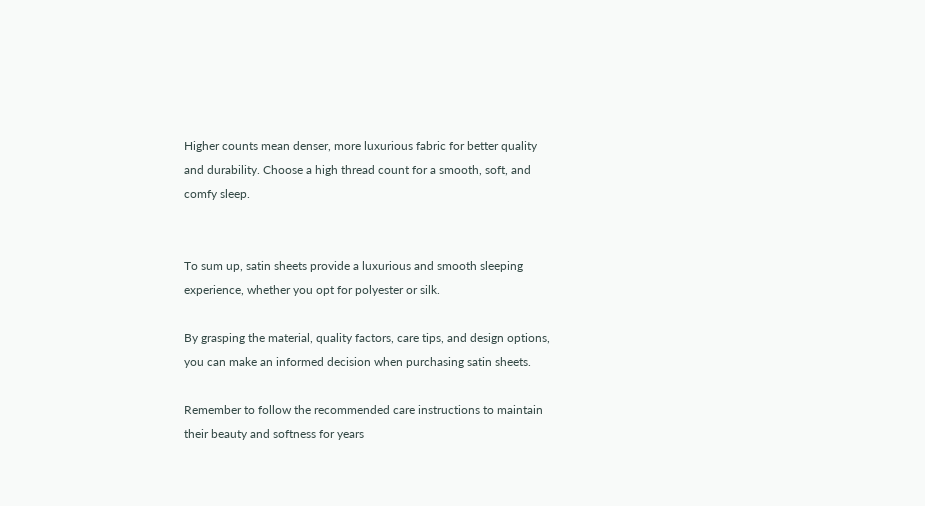Higher counts mean denser, more luxurious fabric for better quality and durability. Choose a high thread count for a smooth, soft, and comfy sleep.


To sum up, satin sheets provide a luxurious and smooth sleeping experience, whether you opt for polyester or silk.

By grasping the material, quality factors, care tips, and design options, you can make an informed decision when purchasing satin sheets.

Remember to follow the recommended care instructions to maintain their beauty and softness for years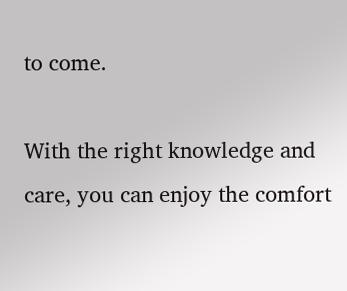to come.

With the right knowledge and care, you can enjoy the comfort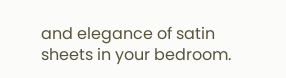and elegance of satin sheets in your bedroom.